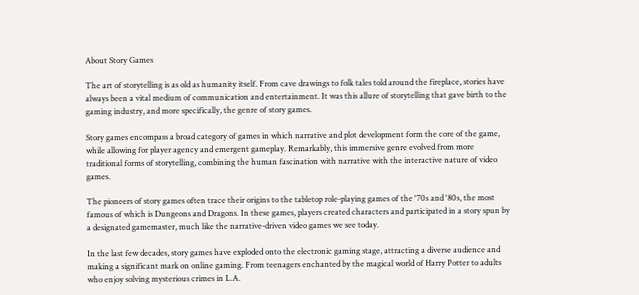About Story Games

The art of storytelling is as old as humanity itself. From cave drawings to folk tales told around the fireplace, stories have always been a vital medium of communication and entertainment. It was this allure of storytelling that gave birth to the gaming industry, and more specifically, the genre of story games.

Story games encompass a broad category of games in which narrative and plot development form the core of the game, while allowing for player agency and emergent gameplay. Remarkably, this immersive genre evolved from more traditional forms of storytelling, combining the human fascination with narrative with the interactive nature of video games.

The pioneers of story games often trace their origins to the tabletop role-playing games of the '70s and '80s, the most famous of which is Dungeons and Dragons. In these games, players created characters and participated in a story spun by a designated gamemaster, much like the narrative-driven video games we see today.

In the last few decades, story games have exploded onto the electronic gaming stage, attracting a diverse audience and making a significant mark on online gaming. From teenagers enchanted by the magical world of Harry Potter to adults who enjoy solving mysterious crimes in L.A.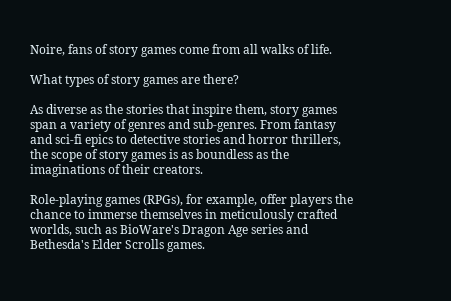Noire, fans of story games come from all walks of life.

What types of story games are there?

As diverse as the stories that inspire them, story games span a variety of genres and sub-genres. From fantasy and sci-fi epics to detective stories and horror thrillers, the scope of story games is as boundless as the imaginations of their creators.

Role-playing games (RPGs), for example, offer players the chance to immerse themselves in meticulously crafted worlds, such as BioWare's Dragon Age series and Bethesda's Elder Scrolls games.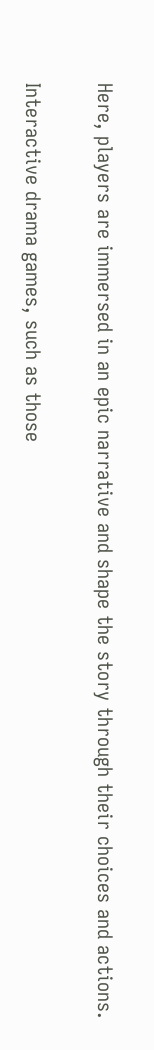Here, players are immersed in an epic narrative and shape the story through their choices and actions.

Interactive drama games, such as those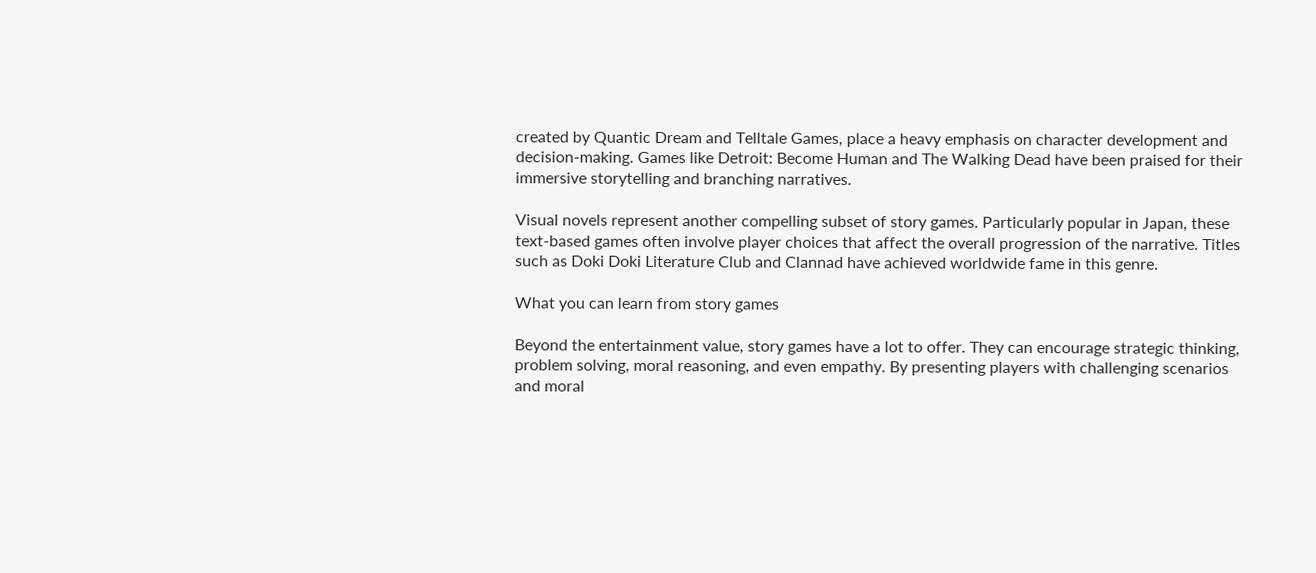created by Quantic Dream and Telltale Games, place a heavy emphasis on character development and decision-making. Games like Detroit: Become Human and The Walking Dead have been praised for their immersive storytelling and branching narratives.

Visual novels represent another compelling subset of story games. Particularly popular in Japan, these text-based games often involve player choices that affect the overall progression of the narrative. Titles such as Doki Doki Literature Club and Clannad have achieved worldwide fame in this genre.

What you can learn from story games

Beyond the entertainment value, story games have a lot to offer. They can encourage strategic thinking, problem solving, moral reasoning, and even empathy. By presenting players with challenging scenarios and moral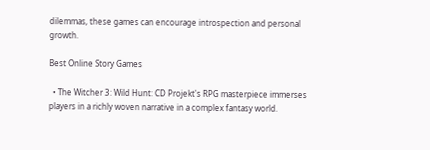dilemmas, these games can encourage introspection and personal growth.

Best Online Story Games

  • The Witcher 3: Wild Hunt: CD Projekt's RPG masterpiece immerses players in a richly woven narrative in a complex fantasy world.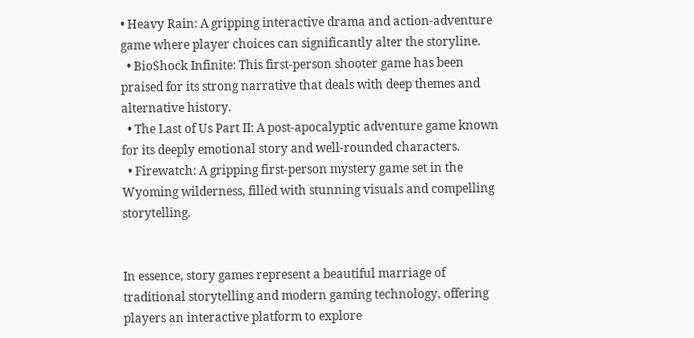• Heavy Rain: A gripping interactive drama and action-adventure game where player choices can significantly alter the storyline.
  • BioShock Infinite: This first-person shooter game has been praised for its strong narrative that deals with deep themes and alternative history.
  • The Last of Us Part II: A post-apocalyptic adventure game known for its deeply emotional story and well-rounded characters.
  • Firewatch: A gripping first-person mystery game set in the Wyoming wilderness, filled with stunning visuals and compelling storytelling.


In essence, story games represent a beautiful marriage of traditional storytelling and modern gaming technology, offering players an interactive platform to explore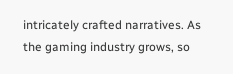intricately crafted narratives. As the gaming industry grows, so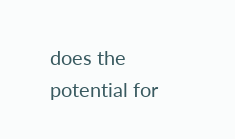does the potential for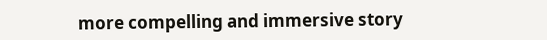more compelling and immersive story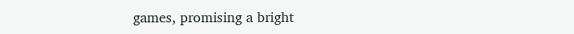games, promising a bright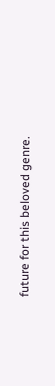future for this beloved genre.